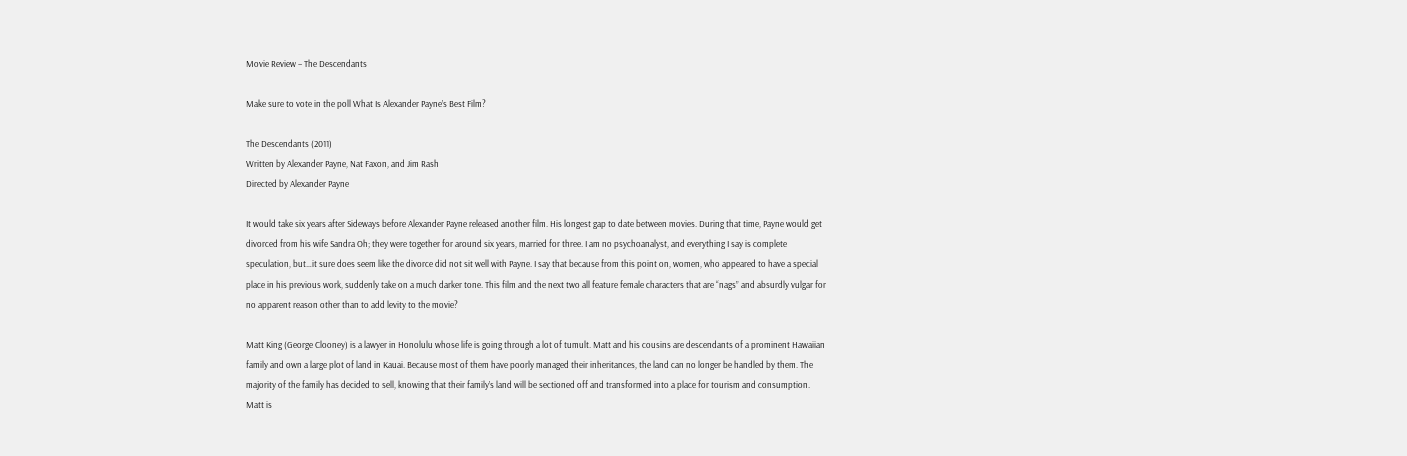Movie Review – The Descendants

Make sure to vote in the poll What Is Alexander Payne’s Best Film?

The Descendants (2011)
Written by Alexander Payne, Nat Faxon, and Jim Rash
Directed by Alexander Payne

It would take six years after Sideways before Alexander Payne released another film. His longest gap to date between movies. During that time, Payne would get divorced from his wife Sandra Oh; they were together for around six years, married for three. I am no psychoanalyst, and everything I say is complete speculation, but…it sure does seem like the divorce did not sit well with Payne. I say that because from this point on, women, who appeared to have a special place in his previous work, suddenly take on a much darker tone. This film and the next two all feature female characters that are “nags” and absurdly vulgar for no apparent reason other than to add levity to the movie?

Matt King (George Clooney) is a lawyer in Honolulu whose life is going through a lot of tumult. Matt and his cousins are descendants of a prominent Hawaiian family and own a large plot of land in Kauai. Because most of them have poorly managed their inheritances, the land can no longer be handled by them. The majority of the family has decided to sell, knowing that their family’s land will be sectioned off and transformed into a place for tourism and consumption. Matt is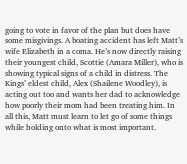going to vote in favor of the plan but does have some misgivings. A boating accident has left Matt’s wife Elizabeth in a coma. He’s now directly raising their youngest child, Scottie (Amara Miller), who is showing typical signs of a child in distress. The Kings’ eldest child, Alex (Shailene Woodley), is acting out too and wants her dad to acknowledge how poorly their mom had been treating him. In all this, Matt must learn to let go of some things while holding onto what is most important.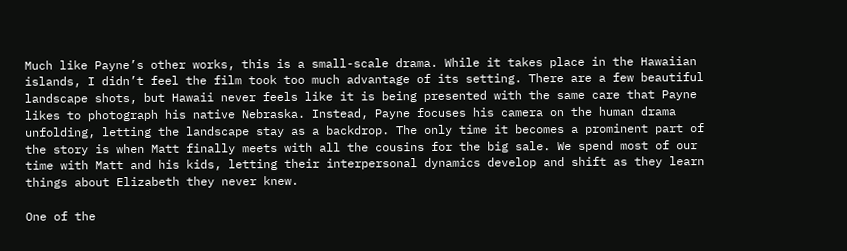Much like Payne’s other works, this is a small-scale drama. While it takes place in the Hawaiian islands, I didn’t feel the film took too much advantage of its setting. There are a few beautiful landscape shots, but Hawaii never feels like it is being presented with the same care that Payne likes to photograph his native Nebraska. Instead, Payne focuses his camera on the human drama unfolding, letting the landscape stay as a backdrop. The only time it becomes a prominent part of the story is when Matt finally meets with all the cousins for the big sale. We spend most of our time with Matt and his kids, letting their interpersonal dynamics develop and shift as they learn things about Elizabeth they never knew.

One of the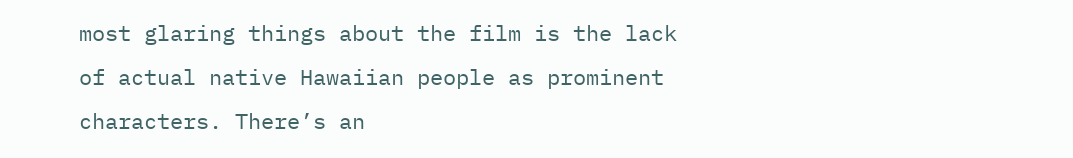most glaring things about the film is the lack of actual native Hawaiian people as prominent characters. There’s an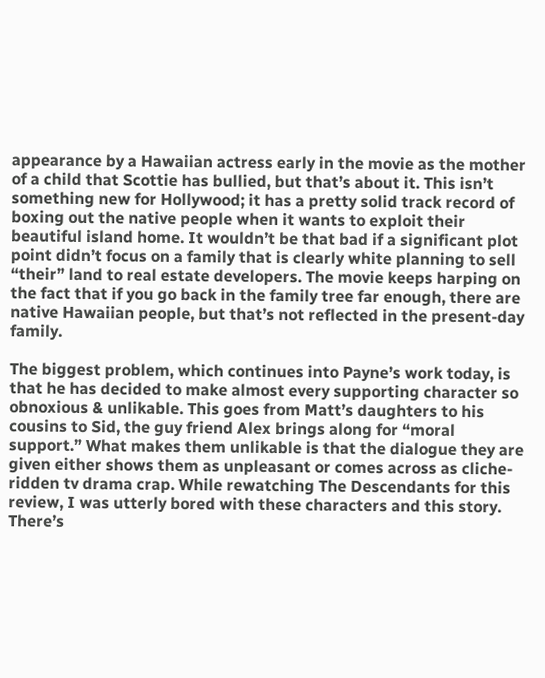appearance by a Hawaiian actress early in the movie as the mother of a child that Scottie has bullied, but that’s about it. This isn’t something new for Hollywood; it has a pretty solid track record of boxing out the native people when it wants to exploit their beautiful island home. It wouldn’t be that bad if a significant plot point didn’t focus on a family that is clearly white planning to sell “their” land to real estate developers. The movie keeps harping on the fact that if you go back in the family tree far enough, there are native Hawaiian people, but that’s not reflected in the present-day family.

The biggest problem, which continues into Payne’s work today, is that he has decided to make almost every supporting character so obnoxious & unlikable. This goes from Matt’s daughters to his cousins to Sid, the guy friend Alex brings along for “moral support.” What makes them unlikable is that the dialogue they are given either shows them as unpleasant or comes across as cliche-ridden tv drama crap. While rewatching The Descendants for this review, I was utterly bored with these characters and this story. There’s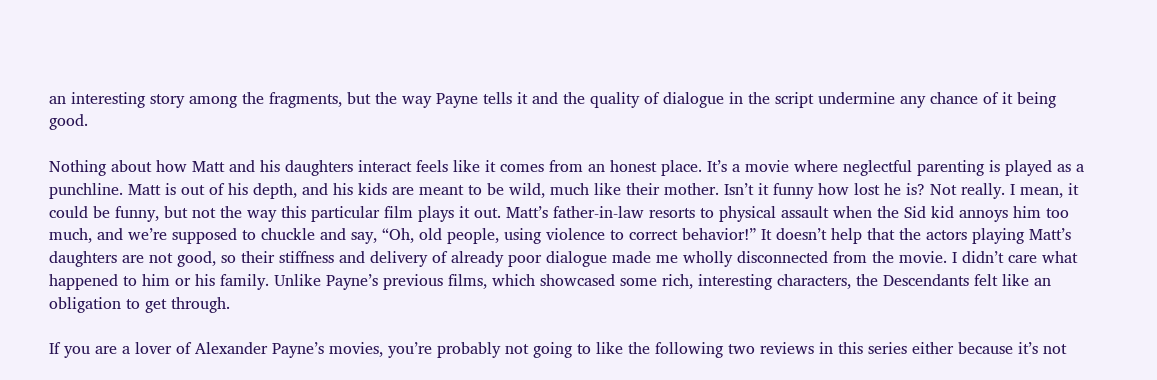an interesting story among the fragments, but the way Payne tells it and the quality of dialogue in the script undermine any chance of it being good.

Nothing about how Matt and his daughters interact feels like it comes from an honest place. It’s a movie where neglectful parenting is played as a punchline. Matt is out of his depth, and his kids are meant to be wild, much like their mother. Isn’t it funny how lost he is? Not really. I mean, it could be funny, but not the way this particular film plays it out. Matt’s father-in-law resorts to physical assault when the Sid kid annoys him too much, and we’re supposed to chuckle and say, “Oh, old people, using violence to correct behavior!” It doesn’t help that the actors playing Matt’s daughters are not good, so their stiffness and delivery of already poor dialogue made me wholly disconnected from the movie. I didn’t care what happened to him or his family. Unlike Payne’s previous films, which showcased some rich, interesting characters, the Descendants felt like an obligation to get through.

If you are a lover of Alexander Payne’s movies, you’re probably not going to like the following two reviews in this series either because it’s not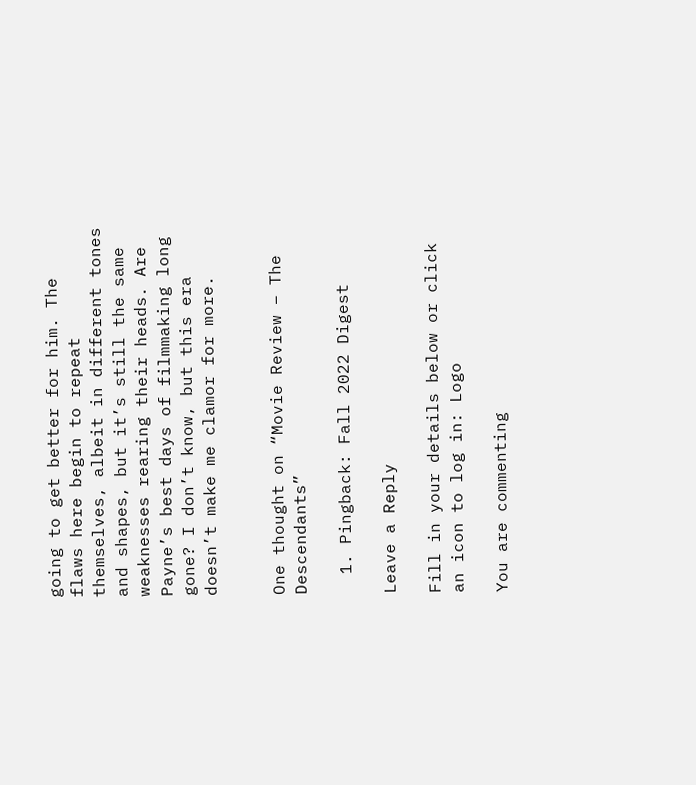going to get better for him. The flaws here begin to repeat themselves, albeit in different tones and shapes, but it’s still the same weaknesses rearing their heads. Are Payne’s best days of filmmaking long gone? I don’t know, but this era doesn’t make me clamor for more.


One thought on “Movie Review – The Descendants”

  1. Pingback: Fall 2022 Digest

Leave a Reply

Fill in your details below or click an icon to log in: Logo

You are commenting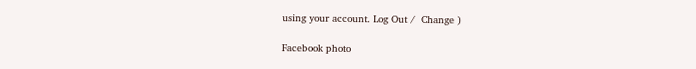using your account. Log Out /  Change )

Facebook photo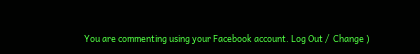You are commenting using your Facebook account. Log Out /  Change )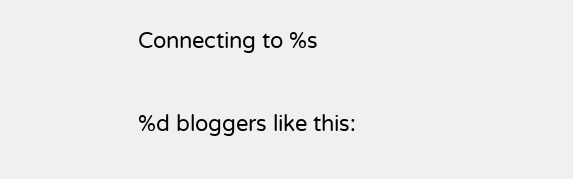Connecting to %s

%d bloggers like this: